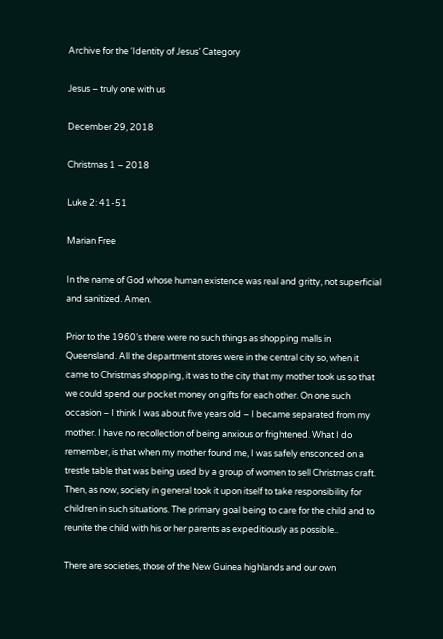Archive for the ‘Identity of Jesus’ Category

Jesus – truly one with us

December 29, 2018

Christmas 1 – 2018

Luke 2: 41-51

Marian Free

In the name of God whose human existence was real and gritty, not superficial and sanitized. Amen.

Prior to the 1960’s there were no such things as shopping malls in Queensland. All the department stores were in the central city so, when it came to Christmas shopping, it was to the city that my mother took us so that we could spend our pocket money on gifts for each other. On one such occasion – I think I was about five years old – I became separated from my mother. I have no recollection of being anxious or frightened. What I do remember, is that when my mother found me, I was safely ensconced on a trestle table that was being used by a group of women to sell Christmas craft. Then, as now, society in general took it upon itself to take responsibility for children in such situations. The primary goal being to care for the child and to reunite the child with his or her parents as expeditiously as possible..

There are societies, those of the New Guinea highlands and our own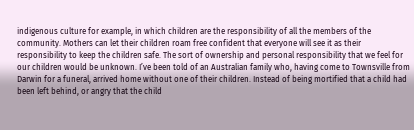indigenous culture for example, in which children are the responsibility of all the members of the community. Mothers can let their children roam free confident that everyone will see it as their responsibility to keep the children safe. The sort of ownership and personal responsibility that we feel for our children would be unknown. I’ve been told of an Australian family who, having come to Townsville from Darwin for a funeral, arrived home without one of their children. Instead of being mortified that a child had been left behind, or angry that the child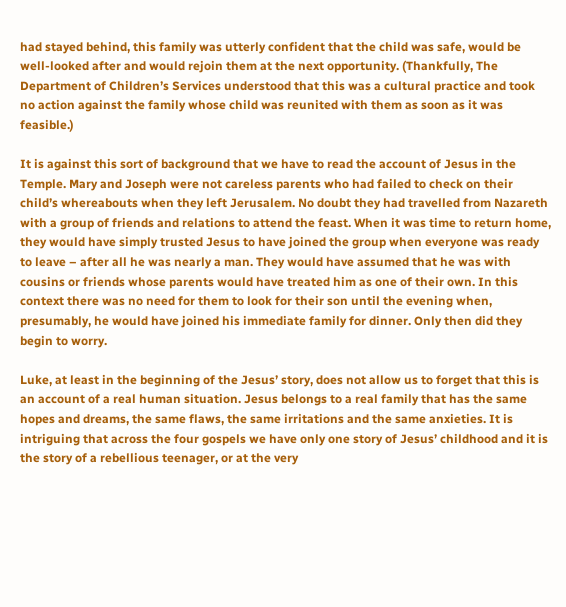had stayed behind, this family was utterly confident that the child was safe, would be well-looked after and would rejoin them at the next opportunity. (Thankfully, The Department of Children’s Services understood that this was a cultural practice and took no action against the family whose child was reunited with them as soon as it was feasible.)

It is against this sort of background that we have to read the account of Jesus in the Temple. Mary and Joseph were not careless parents who had failed to check on their child’s whereabouts when they left Jerusalem. No doubt they had travelled from Nazareth with a group of friends and relations to attend the feast. When it was time to return home, they would have simply trusted Jesus to have joined the group when everyone was ready to leave – after all he was nearly a man. They would have assumed that he was with cousins or friends whose parents would have treated him as one of their own. In this context there was no need for them to look for their son until the evening when, presumably, he would have joined his immediate family for dinner. Only then did they begin to worry.

Luke, at least in the beginning of the Jesus’ story, does not allow us to forget that this is an account of a real human situation. Jesus belongs to a real family that has the same hopes and dreams, the same flaws, the same irritations and the same anxieties. It is intriguing that across the four gospels we have only one story of Jesus’ childhood and it is the story of a rebellious teenager, or at the very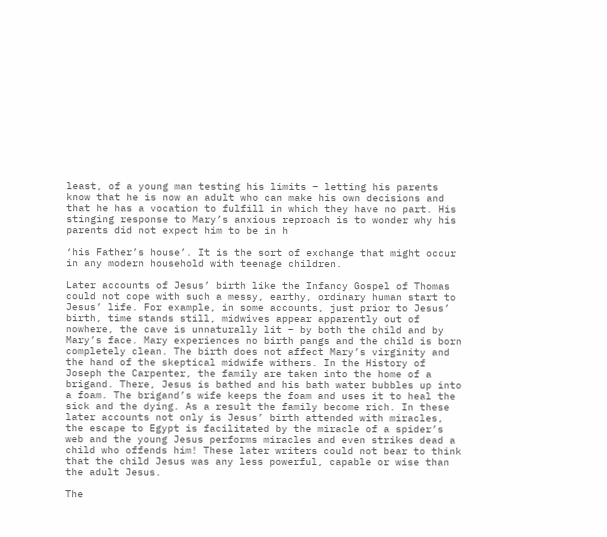least, of a young man testing his limits – letting his parents know that he is now an adult who can make his own decisions and that he has a vocation to fulfill in which they have no part. His stinging response to Mary’s anxious reproach is to wonder why his parents did not expect him to be in h

‘his Father’s house’. It is the sort of exchange that might occur in any modern household with teenage children.

Later accounts of Jesus’ birth like the Infancy Gospel of Thomas could not cope with such a messy, earthy, ordinary human start to Jesus’ life. For example, in some accounts, just prior to Jesus’ birth, time stands still, midwives appear apparently out of nowhere, the cave is unnaturally lit – by both the child and by Mary’s face. Mary experiences no birth pangs and the child is born completely clean. The birth does not affect Mary’s virginity and the hand of the skeptical midwife withers. In the History of Joseph the Carpenter, the family are taken into the home of a brigand. There, Jesus is bathed and his bath water bubbles up into a foam. The brigand’s wife keeps the foam and uses it to heal the sick and the dying. As a result the family become rich. In these later accounts not only is Jesus’ birth attended with miracles, the escape to Egypt is facilitated by the miracle of a spider’s web and the young Jesus performs miracles and even strikes dead a child who offends him! These later writers could not bear to think that the child Jesus was any less powerful, capable or wise than the adult Jesus.

The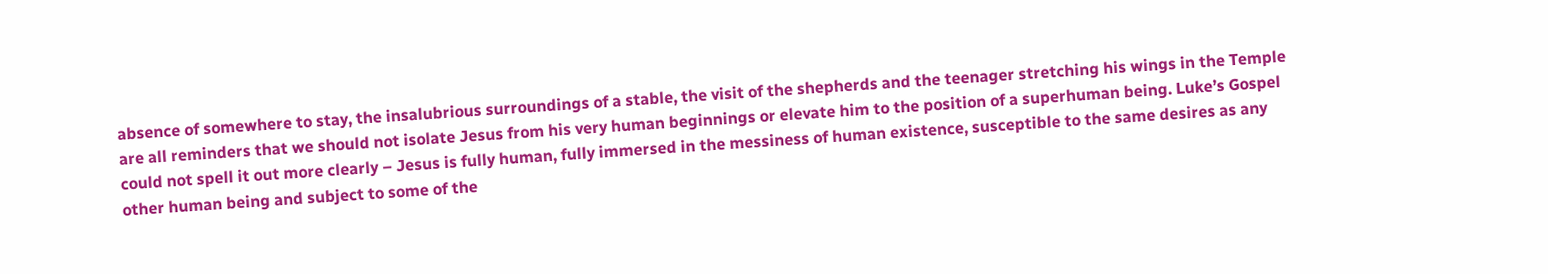absence of somewhere to stay, the insalubrious surroundings of a stable, the visit of the shepherds and the teenager stretching his wings in the Temple are all reminders that we should not isolate Jesus from his very human beginnings or elevate him to the position of a superhuman being. Luke’s Gospel could not spell it out more clearly – Jesus is fully human, fully immersed in the messiness of human existence, susceptible to the same desires as any other human being and subject to some of the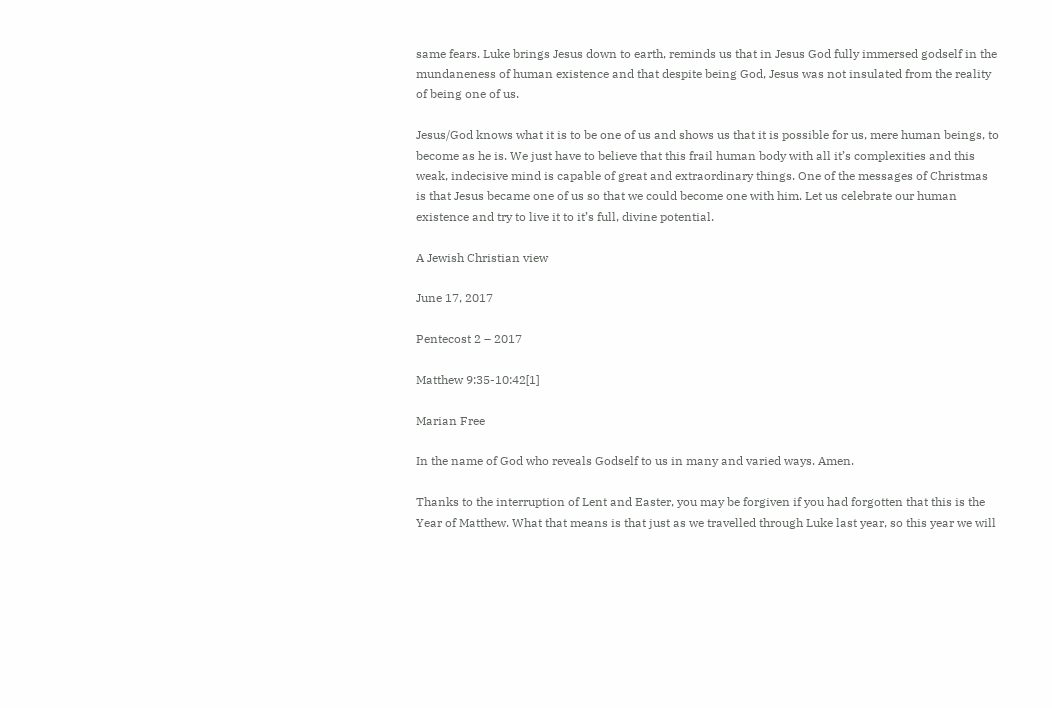same fears. Luke brings Jesus down to earth, reminds us that in Jesus God fully immersed godself in the mundaneness of human existence and that despite being God, Jesus was not insulated from the reality of being one of us.

Jesus/God knows what it is to be one of us and shows us that it is possible for us, mere human beings, to become as he is. We just have to believe that this frail human body with all it’s complexities and this weak, indecisive mind is capable of great and extraordinary things. One of the messages of Christmas is that Jesus became one of us so that we could become one with him. Let us celebrate our human existence and try to live it to it’s full, divine potential.

A Jewish Christian view

June 17, 2017

Pentecost 2 – 2017

Matthew 9:35-10:42[1]

Marian Free

In the name of God who reveals Godself to us in many and varied ways. Amen.

Thanks to the interruption of Lent and Easter, you may be forgiven if you had forgotten that this is the Year of Matthew. What that means is that just as we travelled through Luke last year, so this year we will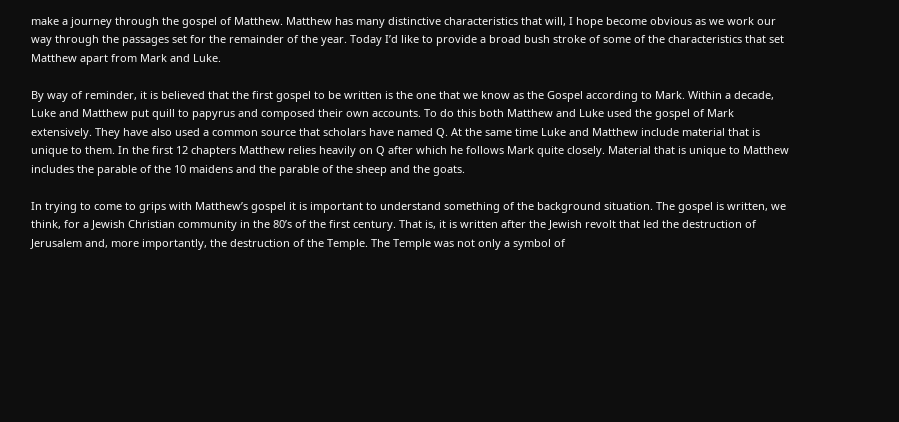make a journey through the gospel of Matthew. Matthew has many distinctive characteristics that will, I hope become obvious as we work our way through the passages set for the remainder of the year. Today I’d like to provide a broad bush stroke of some of the characteristics that set Matthew apart from Mark and Luke.

By way of reminder, it is believed that the first gospel to be written is the one that we know as the Gospel according to Mark. Within a decade, Luke and Matthew put quill to papyrus and composed their own accounts. To do this both Matthew and Luke used the gospel of Mark extensively. They have also used a common source that scholars have named Q. At the same time Luke and Matthew include material that is unique to them. In the first 12 chapters Matthew relies heavily on Q after which he follows Mark quite closely. Material that is unique to Matthew includes the parable of the 10 maidens and the parable of the sheep and the goats.

In trying to come to grips with Matthew’s gospel it is important to understand something of the background situation. The gospel is written, we think, for a Jewish Christian community in the 80’s of the first century. That is, it is written after the Jewish revolt that led the destruction of Jerusalem and, more importantly, the destruction of the Temple. The Temple was not only a symbol of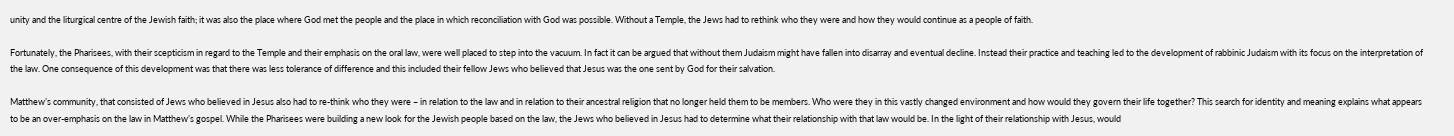unity and the liturgical centre of the Jewish faith; it was also the place where God met the people and the place in which reconciliation with God was possible. Without a Temple, the Jews had to rethink who they were and how they would continue as a people of faith.

Fortunately, the Pharisees, with their scepticism in regard to the Temple and their emphasis on the oral law, were well placed to step into the vacuum. In fact it can be argued that without them Judaism might have fallen into disarray and eventual decline. Instead their practice and teaching led to the development of rabbinic Judaism with its focus on the interpretation of the law. One consequence of this development was that there was less tolerance of difference and this included their fellow Jews who believed that Jesus was the one sent by God for their salvation.

Matthew’s community, that consisted of Jews who believed in Jesus also had to re-think who they were – in relation to the law and in relation to their ancestral religion that no longer held them to be members. Who were they in this vastly changed environment and how would they govern their life together? This search for identity and meaning explains what appears to be an over-emphasis on the law in Matthew’s gospel. While the Pharisees were building a new look for the Jewish people based on the law, the Jews who believed in Jesus had to determine what their relationship with that law would be. In the light of their relationship with Jesus, would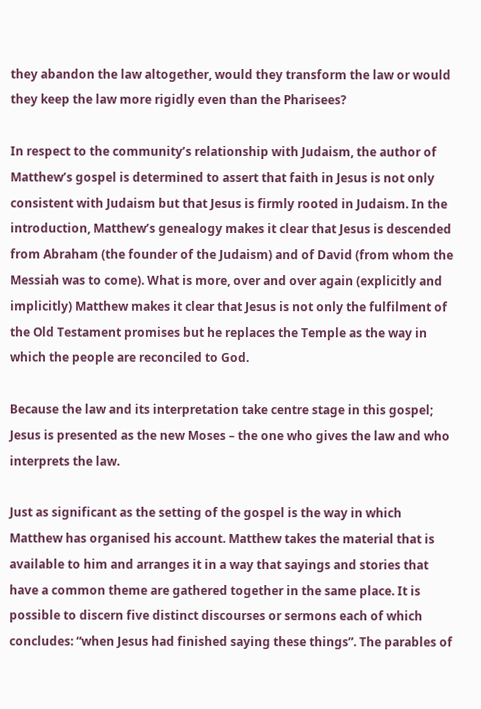they abandon the law altogether, would they transform the law or would they keep the law more rigidly even than the Pharisees?

In respect to the community’s relationship with Judaism, the author of Matthew’s gospel is determined to assert that faith in Jesus is not only consistent with Judaism but that Jesus is firmly rooted in Judaism. In the introduction, Matthew’s genealogy makes it clear that Jesus is descended from Abraham (the founder of the Judaism) and of David (from whom the Messiah was to come). What is more, over and over again (explicitly and implicitly) Matthew makes it clear that Jesus is not only the fulfilment of the Old Testament promises but he replaces the Temple as the way in which the people are reconciled to God.

Because the law and its interpretation take centre stage in this gospel; Jesus is presented as the new Moses – the one who gives the law and who interprets the law.

Just as significant as the setting of the gospel is the way in which Matthew has organised his account. Matthew takes the material that is available to him and arranges it in a way that sayings and stories that have a common theme are gathered together in the same place. It is possible to discern five distinct discourses or sermons each of which concludes: “when Jesus had finished saying these things”. The parables of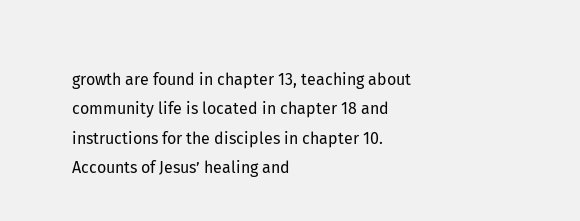growth are found in chapter 13, teaching about community life is located in chapter 18 and instructions for the disciples in chapter 10. Accounts of Jesus’ healing and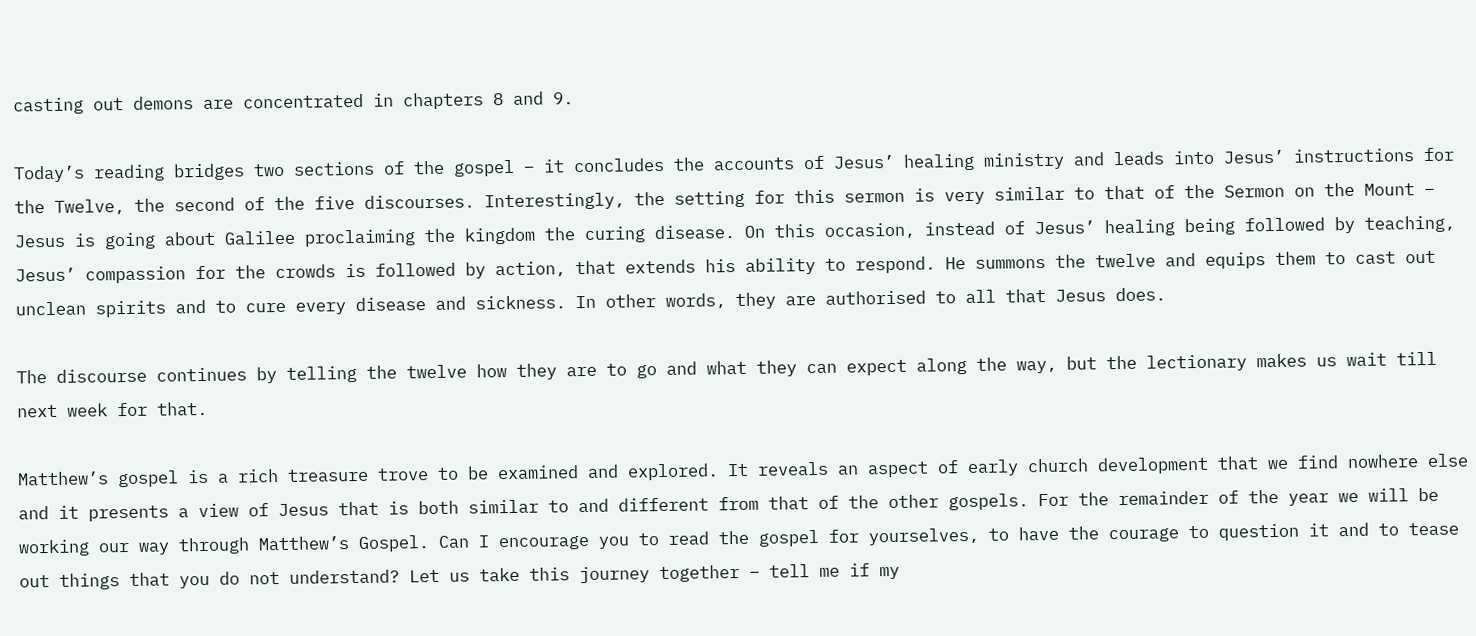casting out demons are concentrated in chapters 8 and 9.

Today’s reading bridges two sections of the gospel – it concludes the accounts of Jesus’ healing ministry and leads into Jesus’ instructions for the Twelve, the second of the five discourses. Interestingly, the setting for this sermon is very similar to that of the Sermon on the Mount – Jesus is going about Galilee proclaiming the kingdom the curing disease. On this occasion, instead of Jesus’ healing being followed by teaching, Jesus’ compassion for the crowds is followed by action, that extends his ability to respond. He summons the twelve and equips them to cast out unclean spirits and to cure every disease and sickness. In other words, they are authorised to all that Jesus does.

The discourse continues by telling the twelve how they are to go and what they can expect along the way, but the lectionary makes us wait till next week for that.

Matthew’s gospel is a rich treasure trove to be examined and explored. It reveals an aspect of early church development that we find nowhere else and it presents a view of Jesus that is both similar to and different from that of the other gospels. For the remainder of the year we will be working our way through Matthew’s Gospel. Can I encourage you to read the gospel for yourselves, to have the courage to question it and to tease out things that you do not understand? Let us take this journey together – tell me if my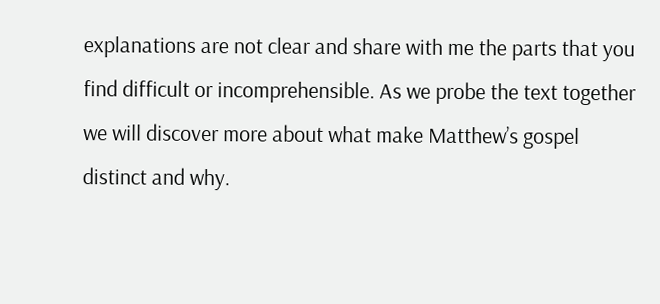explanations are not clear and share with me the parts that you find difficult or incomprehensible. As we probe the text together we will discover more about what make Matthew’s gospel distinct and why.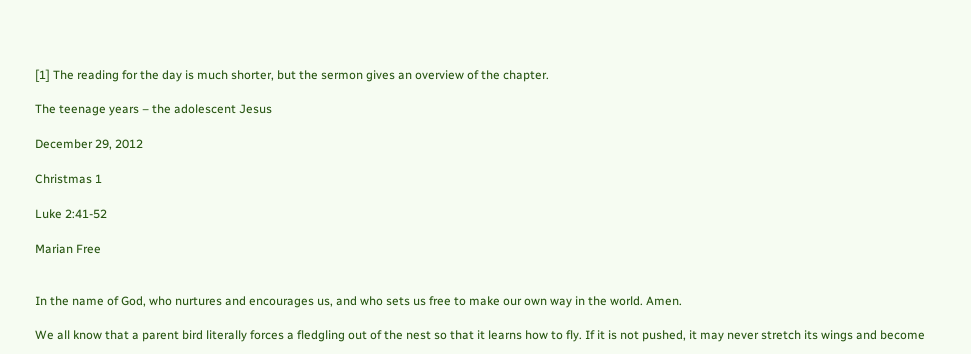[1] The reading for the day is much shorter, but the sermon gives an overview of the chapter.

The teenage years – the adolescent Jesus

December 29, 2012

Christmas 1

Luke 2:41-52

Marian Free


In the name of God, who nurtures and encourages us, and who sets us free to make our own way in the world. Amen.

We all know that a parent bird literally forces a fledgling out of the nest so that it learns how to fly. If it is not pushed, it may never stretch its wings and become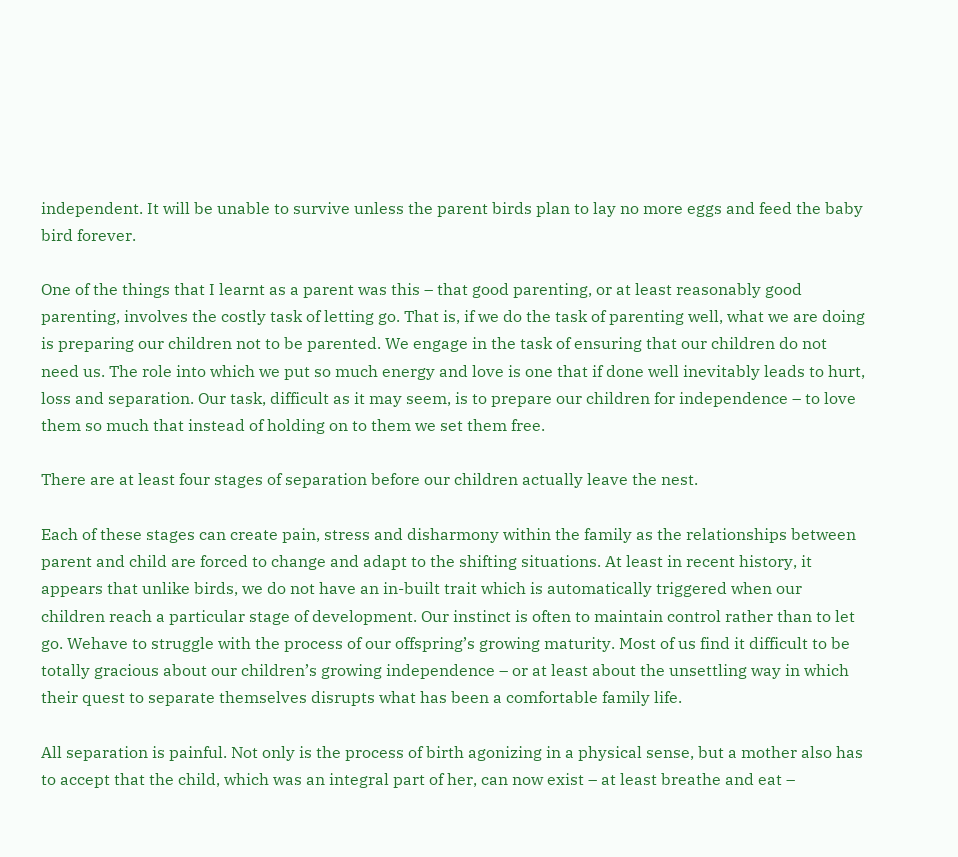independent. It will be unable to survive unless the parent birds plan to lay no more eggs and feed the baby bird forever.

One of the things that I learnt as a parent was this – that good parenting, or at least reasonably good parenting, involves the costly task of letting go. That is, if we do the task of parenting well, what we are doing is preparing our children not to be parented. We engage in the task of ensuring that our children do not need us. The role into which we put so much energy and love is one that if done well inevitably leads to hurt, loss and separation. Our task, difficult as it may seem, is to prepare our children for independence – to love them so much that instead of holding on to them we set them free.

There are at least four stages of separation before our children actually leave the nest.

Each of these stages can create pain, stress and disharmony within the family as the relationships between parent and child are forced to change and adapt to the shifting situations. At least in recent history, it appears that unlike birds, we do not have an in-built trait which is automatically triggered when our children reach a particular stage of development. Our instinct is often to maintain control rather than to let go. Wehave to struggle with the process of our offspring’s growing maturity. Most of us find it difficult to be totally gracious about our children’s growing independence – or at least about the unsettling way in which their quest to separate themselves disrupts what has been a comfortable family life.

All separation is painful. Not only is the process of birth agonizing in a physical sense, but a mother also has to accept that the child, which was an integral part of her, can now exist – at least breathe and eat –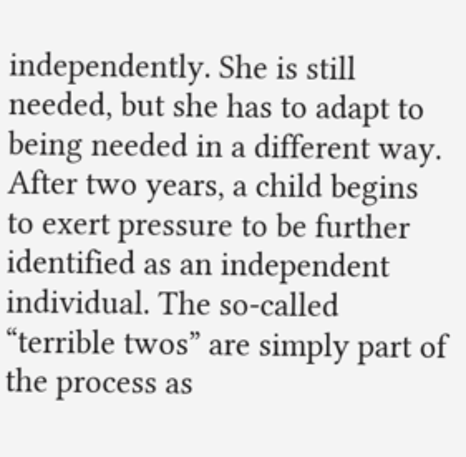independently. She is still needed, but she has to adapt to being needed in a different way. After two years, a child begins to exert pressure to be further identified as an independent individual. The so-called “terrible twos” are simply part of the process as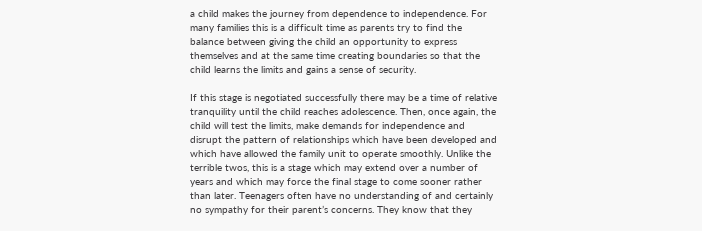a child makes the journey from dependence to independence. For many families this is a difficult time as parents try to find the balance between giving the child an opportunity to express themselves and at the same time creating boundaries so that the child learns the limits and gains a sense of security.

If this stage is negotiated successfully there may be a time of relative tranquility until the child reaches adolescence. Then, once again, the child will test the limits, make demands for independence and disrupt the pattern of relationships which have been developed and which have allowed the family unit to operate smoothly. Unlike the terrible twos, this is a stage which may extend over a number of years and which may force the final stage to come sooner rather than later. Teenagers often have no understanding of and certainly no sympathy for their parent’s concerns. They know that they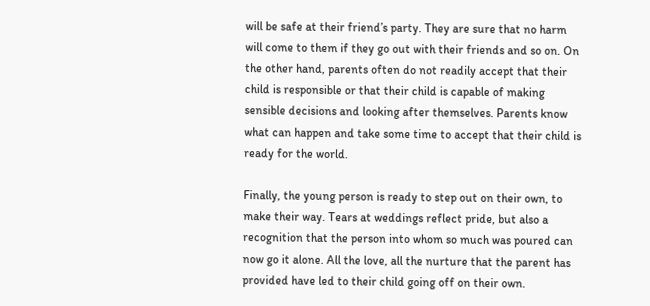will be safe at their friend’s party. They are sure that no harm will come to them if they go out with their friends and so on. On the other hand, parents often do not readily accept that their child is responsible or that their child is capable of making sensible decisions and looking after themselves. Parents know what can happen and take some time to accept that their child is ready for the world.

Finally, the young person is ready to step out on their own, to make their way. Tears at weddings reflect pride, but also a recognition that the person into whom so much was poured can now go it alone. All the love, all the nurture that the parent has provided have led to their child going off on their own.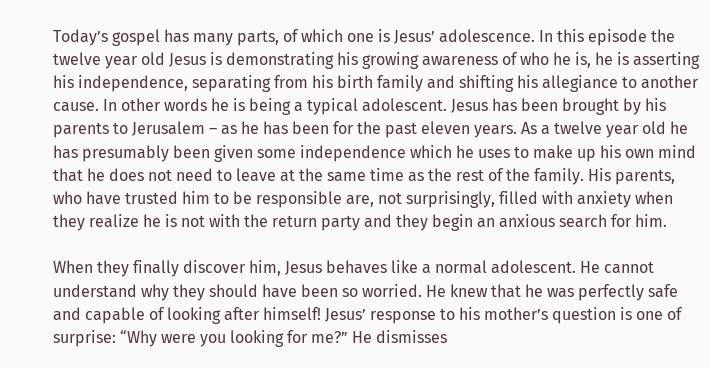Today’s gospel has many parts, of which one is Jesus’ adolescence. In this episode the twelve year old Jesus is demonstrating his growing awareness of who he is, he is asserting his independence, separating from his birth family and shifting his allegiance to another cause. In other words he is being a typical adolescent. Jesus has been brought by his parents to Jerusalem – as he has been for the past eleven years. As a twelve year old he has presumably been given some independence which he uses to make up his own mind that he does not need to leave at the same time as the rest of the family. His parents, who have trusted him to be responsible are, not surprisingly, filled with anxiety when they realize he is not with the return party and they begin an anxious search for him.

When they finally discover him, Jesus behaves like a normal adolescent. He cannot understand why they should have been so worried. He knew that he was perfectly safe and capable of looking after himself! Jesus’ response to his mother’s question is one of surprise: “Why were you looking for me?” He dismisses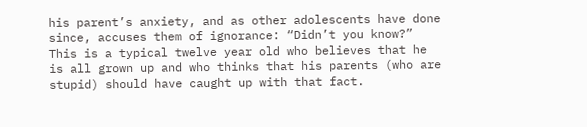his parent’s anxiety, and as other adolescents have done since, accuses them of ignorance: “Didn’t you know?” This is a typical twelve year old who believes that he is all grown up and who thinks that his parents (who are stupid) should have caught up with that fact.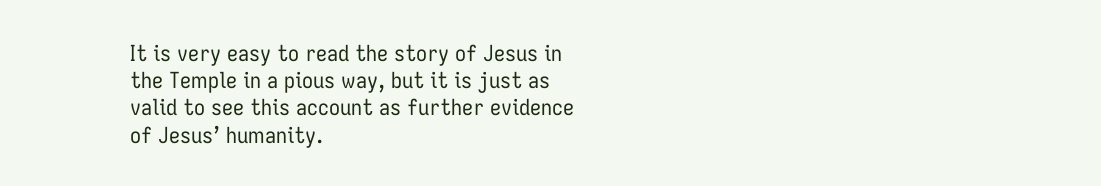It is very easy to read the story of Jesus in the Temple in a pious way, but it is just as valid to see this account as further evidence of Jesus’ humanity.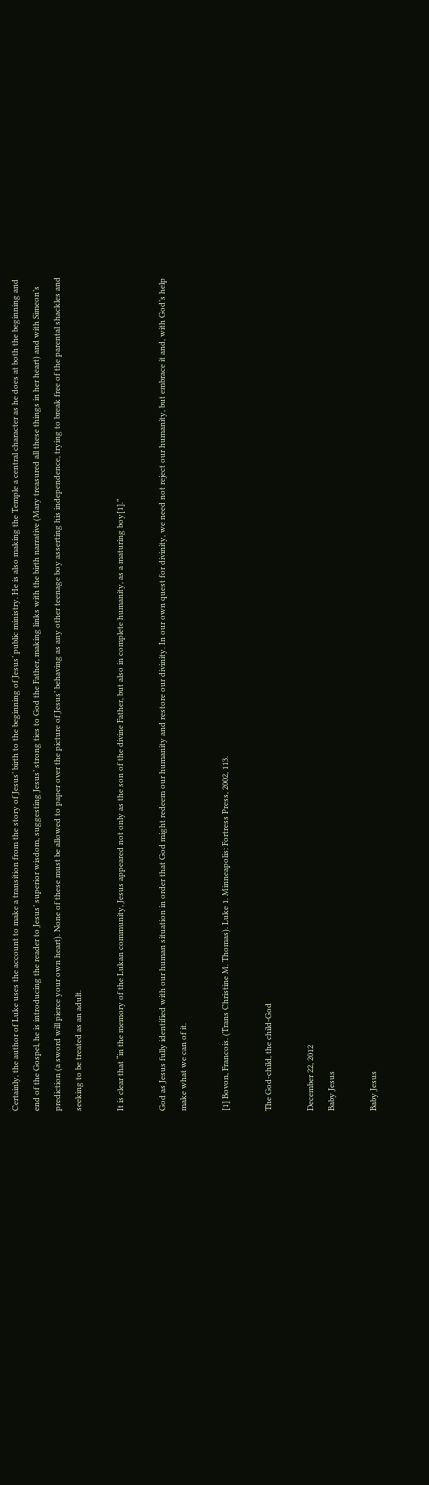Certainly, the author of Luke uses the account to make a transition from the story of Jesus’ birth to the beginning of Jesus’ public ministry. He is also making the Temple a central character as he does at both the beginning and end of the Gospel, he is introducing the reader to Jesus’ superior wisdom, suggesting Jesus’ strong ties to God the Father, making links with the birth narrative (Mary treasured all these things in her heart) and with Simeon’s prediction (a sword will pierce your own heart). None of these must be allowed to paper over the picture of Jesus’ behaving as any other teenage boy asserting his independence, trying to break free of the parental shackles and seeking to be treated as an adult.

It is clear that “in the memory of the Lukan community, Jesus appeared not only as the son of the divine Father, but also in complete humanity, as a maturing boy[1].”

God as Jesus fully identified with our human situation in order that God might redeem our humanity and restore our divinity. In our own quest for divinity, we need not reject our humanity, but embrace it and, with God’s help make what we can of it.

[1] Bovon, Francois. (Trans Christine M. Thomas). Luke 1. Minneapolis: Fortress Press, 2002, 113.

The God-child, the child-God

December 22, 2012
Baby Jesus

Baby Jesus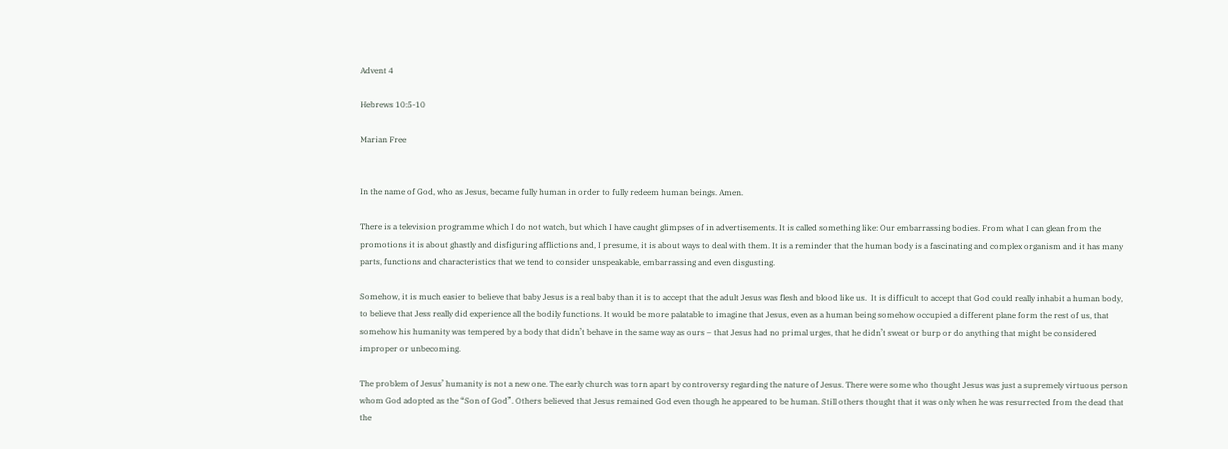Advent 4

Hebrews 10:5-10

Marian Free


In the name of God, who as Jesus, became fully human in order to fully redeem human beings. Amen.

There is a television programme which I do not watch, but which I have caught glimpses of in advertisements. It is called something like: Our embarrassing bodies. From what I can glean from the promotions it is about ghastly and disfiguring afflictions and, I presume, it is about ways to deal with them. It is a reminder that the human body is a fascinating and complex organism and it has many parts, functions and characteristics that we tend to consider unspeakable, embarrassing and even disgusting.

Somehow, it is much easier to believe that baby Jesus is a real baby than it is to accept that the adult Jesus was flesh and blood like us.  It is difficult to accept that God could really inhabit a human body, to believe that Jess really did experience all the bodily functions. It would be more palatable to imagine that Jesus, even as a human being somehow occupied a different plane form the rest of us, that somehow his humanity was tempered by a body that didn’t behave in the same way as ours – that Jesus had no primal urges, that he didn’t sweat or burp or do anything that might be considered improper or unbecoming.

The problem of Jesus’ humanity is not a new one. The early church was torn apart by controversy regarding the nature of Jesus. There were some who thought Jesus was just a supremely virtuous person whom God adopted as the “Son of God”. Others believed that Jesus remained God even though he appeared to be human. Still others thought that it was only when he was resurrected from the dead that the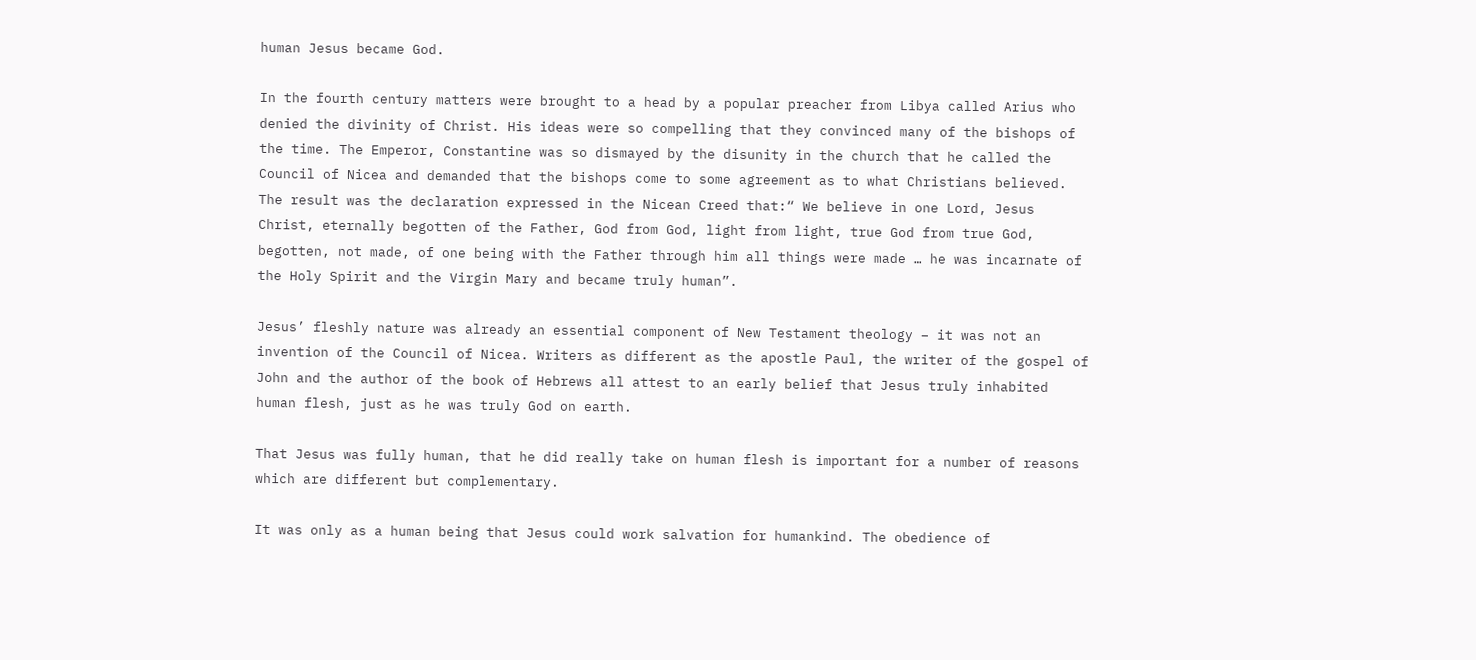human Jesus became God.

In the fourth century matters were brought to a head by a popular preacher from Libya called Arius who denied the divinity of Christ. His ideas were so compelling that they convinced many of the bishops of the time. The Emperor, Constantine was so dismayed by the disunity in the church that he called the Council of Nicea and demanded that the bishops come to some agreement as to what Christians believed. The result was the declaration expressed in the Nicean Creed that:“ We believe in one Lord, Jesus Christ, eternally begotten of the Father, God from God, light from light, true God from true God, begotten, not made, of one being with the Father through him all things were made … he was incarnate of the Holy Spirit and the Virgin Mary and became truly human”.

Jesus’ fleshly nature was already an essential component of New Testament theology – it was not an invention of the Council of Nicea. Writers as different as the apostle Paul, the writer of the gospel of John and the author of the book of Hebrews all attest to an early belief that Jesus truly inhabited human flesh, just as he was truly God on earth.

That Jesus was fully human, that he did really take on human flesh is important for a number of reasons which are different but complementary.

It was only as a human being that Jesus could work salvation for humankind. The obedience of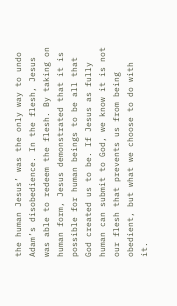the human Jesus’ was the only way to undo Adam’s disobedience. In the flesh, Jesus was able to redeem the flesh. By taking on human form, Jesus demonstrated that it is possible for human beings to be all that God created us to be. If Jesus as fully human can submit to God, we know it is not our flesh that prevents us from being obedient, but what we choose to do with it.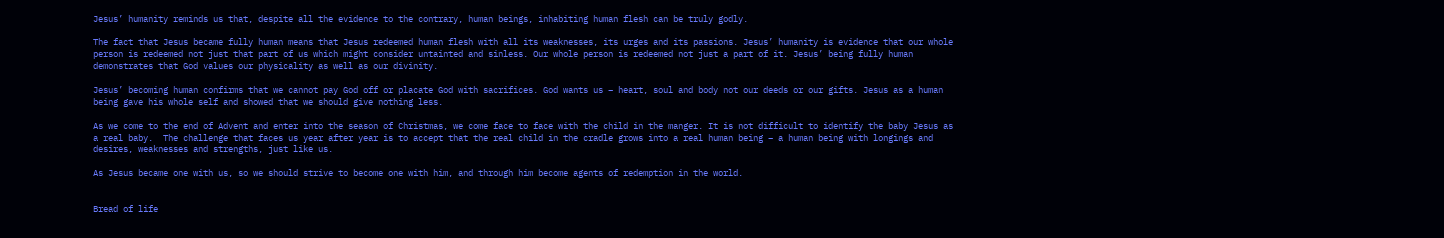Jesus’ humanity reminds us that, despite all the evidence to the contrary, human beings, inhabiting human flesh can be truly godly.

The fact that Jesus became fully human means that Jesus redeemed human flesh with all its weaknesses, its urges and its passions. Jesus’ humanity is evidence that our whole person is redeemed not just that part of us which might consider untainted and sinless. Our whole person is redeemed not just a part of it. Jesus’ being fully human demonstrates that God values our physicality as well as our divinity.

Jesus’ becoming human confirms that we cannot pay God off or placate God with sacrifices. God wants us – heart, soul and body not our deeds or our gifts. Jesus as a human being gave his whole self and showed that we should give nothing less.

As we come to the end of Advent and enter into the season of Christmas, we come face to face with the child in the manger. It is not difficult to identify the baby Jesus as a real baby.  The challenge that faces us year after year is to accept that the real child in the cradle grows into a real human being – a human being with longings and desires, weaknesses and strengths, just like us.

As Jesus became one with us, so we should strive to become one with him, and through him become agents of redemption in the world.


Bread of life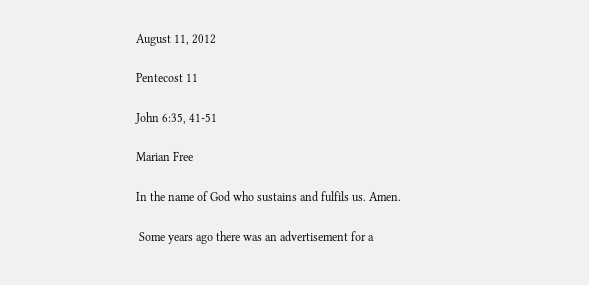August 11, 2012

Pentecost 11

John 6:35, 41-51

Marian Free

In the name of God who sustains and fulfils us. Amen.

 Some years ago there was an advertisement for a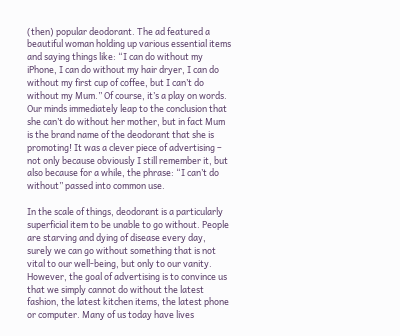(then) popular deodorant. The ad featured a beautiful woman holding up various essential items and saying things like: “I can do without my iPhone, I can do without my hair dryer, I can do without my first cup of coffee, but I can’t do without my Mum.” Of course, it’s a play on words. Our minds immediately leap to the conclusion that she can’t do without her mother, but in fact Mum is the brand name of the deodorant that she is promoting! It was a clever piece of advertising – not only because obviously I still remember it, but also because for a while, the phrase: “I can’t do without” passed into common use.

In the scale of things, deodorant is a particularly superficial item to be unable to go without. People are starving and dying of disease every day, surely we can go without something that is not vital to our well-being, but only to our vanity. However, the goal of advertising is to convince us that we simply cannot do without the latest fashion, the latest kitchen items, the latest phone or computer. Many of us today have lives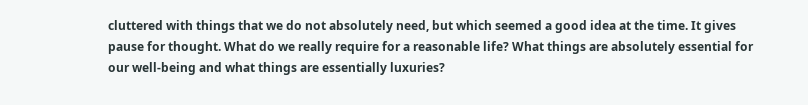cluttered with things that we do not absolutely need, but which seemed a good idea at the time. It gives pause for thought. What do we really require for a reasonable life? What things are absolutely essential for our well-being and what things are essentially luxuries?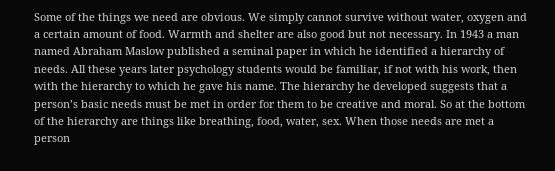Some of the things we need are obvious. We simply cannot survive without water, oxygen and a certain amount of food. Warmth and shelter are also good but not necessary. In 1943 a man named Abraham Maslow published a seminal paper in which he identified a hierarchy of needs. All these years later psychology students would be familiar, if not with his work, then with the hierarchy to which he gave his name. The hierarchy he developed suggests that a person’s basic needs must be met in order for them to be creative and moral. So at the bottom of the hierarchy are things like breathing, food, water, sex. When those needs are met a person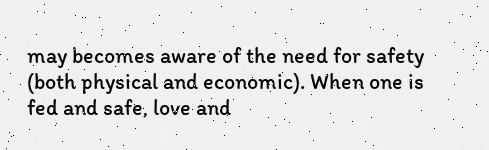may becomes aware of the need for safety (both physical and economic). When one is fed and safe, love and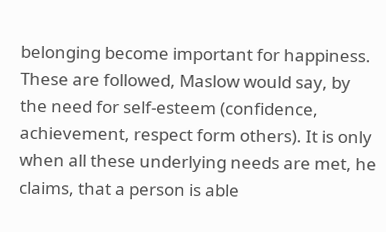belonging become important for happiness. These are followed, Maslow would say, by the need for self-esteem (confidence, achievement, respect form others). It is only when all these underlying needs are met, he claims, that a person is able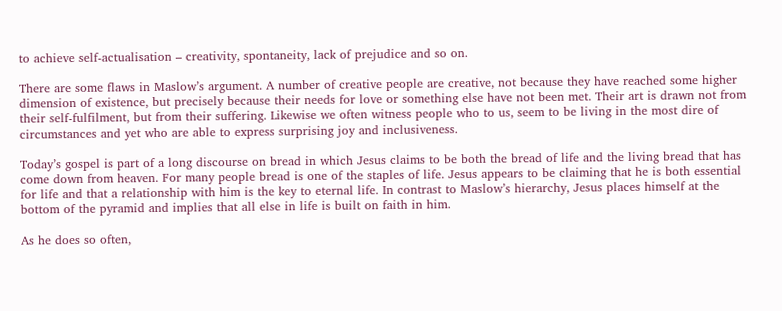to achieve self-actualisation – creativity, spontaneity, lack of prejudice and so on.

There are some flaws in Maslow’s argument. A number of creative people are creative, not because they have reached some higher dimension of existence, but precisely because their needs for love or something else have not been met. Their art is drawn not from their self-fulfilment, but from their suffering. Likewise we often witness people who to us, seem to be living in the most dire of circumstances and yet who are able to express surprising joy and inclusiveness.

Today’s gospel is part of a long discourse on bread in which Jesus claims to be both the bread of life and the living bread that has come down from heaven. For many people bread is one of the staples of life. Jesus appears to be claiming that he is both essential for life and that a relationship with him is the key to eternal life. In contrast to Maslow’s hierarchy, Jesus places himself at the bottom of the pyramid and implies that all else in life is built on faith in him.

As he does so often,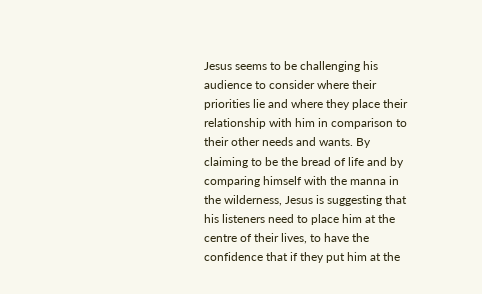Jesus seems to be challenging his audience to consider where their priorities lie and where they place their relationship with him in comparison to their other needs and wants. By claiming to be the bread of life and by comparing himself with the manna in the wilderness, Jesus is suggesting that his listeners need to place him at the centre of their lives, to have the confidence that if they put him at the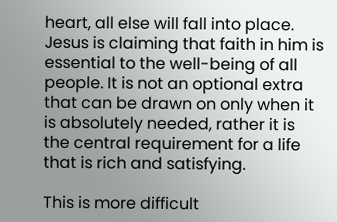heart, all else will fall into place. Jesus is claiming that faith in him is essential to the well-being of all people. It is not an optional extra that can be drawn on only when it is absolutely needed, rather it is the central requirement for a life that is rich and satisfying.

This is more difficult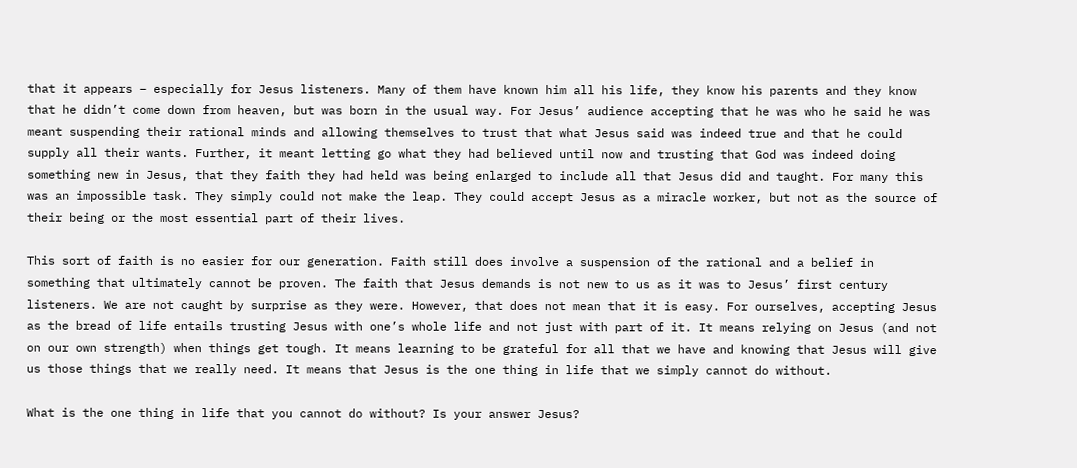that it appears – especially for Jesus listeners. Many of them have known him all his life, they know his parents and they know that he didn’t come down from heaven, but was born in the usual way. For Jesus’ audience accepting that he was who he said he was meant suspending their rational minds and allowing themselves to trust that what Jesus said was indeed true and that he could supply all their wants. Further, it meant letting go what they had believed until now and trusting that God was indeed doing something new in Jesus, that they faith they had held was being enlarged to include all that Jesus did and taught. For many this was an impossible task. They simply could not make the leap. They could accept Jesus as a miracle worker, but not as the source of their being or the most essential part of their lives.

This sort of faith is no easier for our generation. Faith still does involve a suspension of the rational and a belief in something that ultimately cannot be proven. The faith that Jesus demands is not new to us as it was to Jesus’ first century listeners. We are not caught by surprise as they were. However, that does not mean that it is easy. For ourselves, accepting Jesus as the bread of life entails trusting Jesus with one’s whole life and not just with part of it. It means relying on Jesus (and not on our own strength) when things get tough. It means learning to be grateful for all that we have and knowing that Jesus will give us those things that we really need. It means that Jesus is the one thing in life that we simply cannot do without.

What is the one thing in life that you cannot do without? Is your answer Jesus?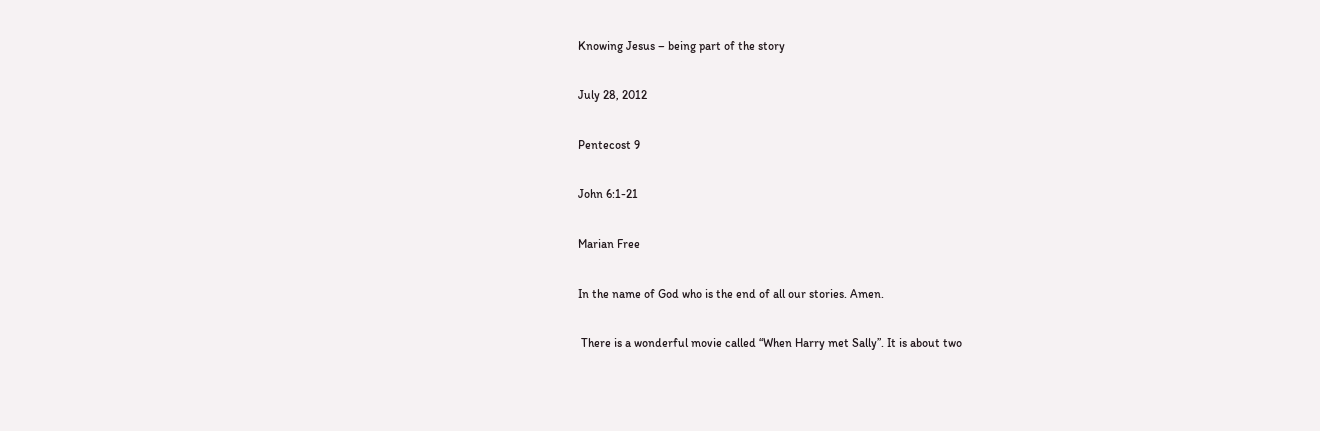Knowing Jesus – being part of the story

July 28, 2012

Pentecost 9

John 6:1-21

Marian Free

In the name of God who is the end of all our stories. Amen.

 There is a wonderful movie called “When Harry met Sally”. It is about two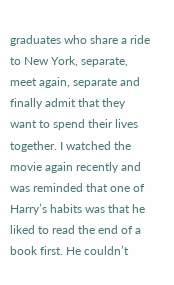graduates who share a ride to New York, separate, meet again, separate and finally admit that they want to spend their lives together. I watched the movie again recently and was reminded that one of Harry’s habits was that he liked to read the end of a book first. He couldn’t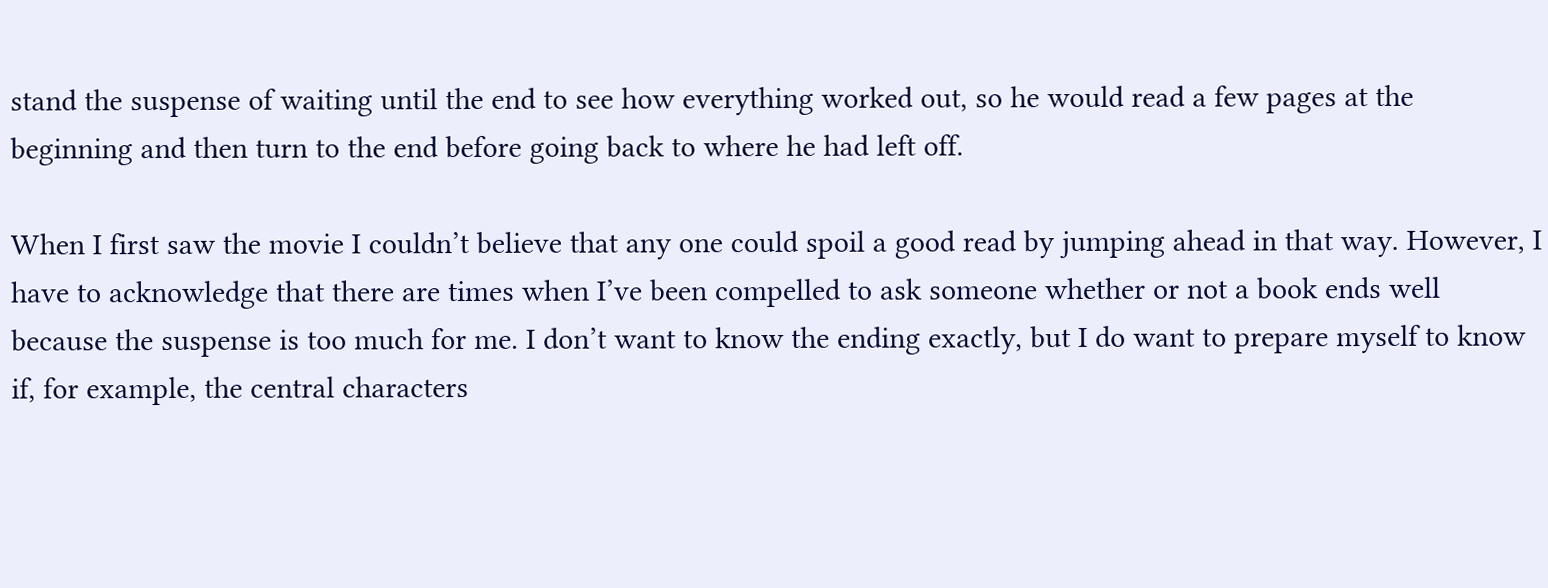stand the suspense of waiting until the end to see how everything worked out, so he would read a few pages at the beginning and then turn to the end before going back to where he had left off.

When I first saw the movie I couldn’t believe that any one could spoil a good read by jumping ahead in that way. However, I have to acknowledge that there are times when I’ve been compelled to ask someone whether or not a book ends well because the suspense is too much for me. I don’t want to know the ending exactly, but I do want to prepare myself to know if, for example, the central characters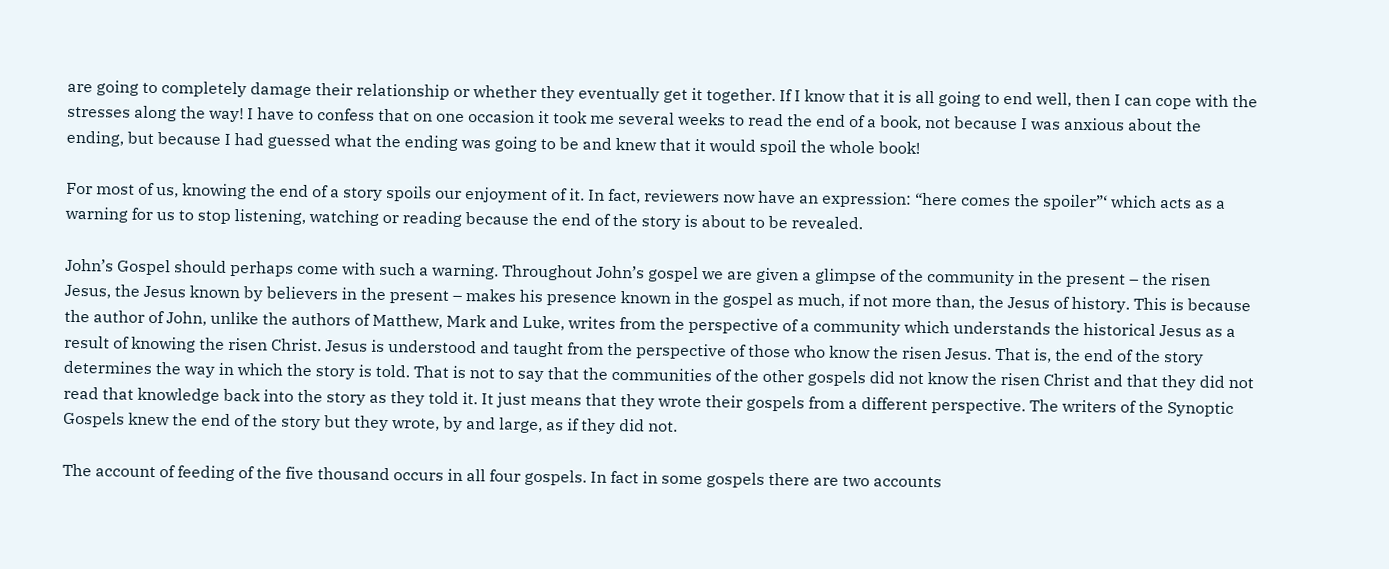are going to completely damage their relationship or whether they eventually get it together. If I know that it is all going to end well, then I can cope with the stresses along the way! I have to confess that on one occasion it took me several weeks to read the end of a book, not because I was anxious about the ending, but because I had guessed what the ending was going to be and knew that it would spoil the whole book!

For most of us, knowing the end of a story spoils our enjoyment of it. In fact, reviewers now have an expression: “here comes the spoiler”‘ which acts as a warning for us to stop listening, watching or reading because the end of the story is about to be revealed.

John’s Gospel should perhaps come with such a warning. Throughout John’s gospel we are given a glimpse of the community in the present – the risen Jesus, the Jesus known by believers in the present – makes his presence known in the gospel as much, if not more than, the Jesus of history. This is because the author of John, unlike the authors of Matthew, Mark and Luke, writes from the perspective of a community which understands the historical Jesus as a result of knowing the risen Christ. Jesus is understood and taught from the perspective of those who know the risen Jesus. That is, the end of the story determines the way in which the story is told. That is not to say that the communities of the other gospels did not know the risen Christ and that they did not read that knowledge back into the story as they told it. It just means that they wrote their gospels from a different perspective. The writers of the Synoptic Gospels knew the end of the story but they wrote, by and large, as if they did not.

The account of feeding of the five thousand occurs in all four gospels. In fact in some gospels there are two accounts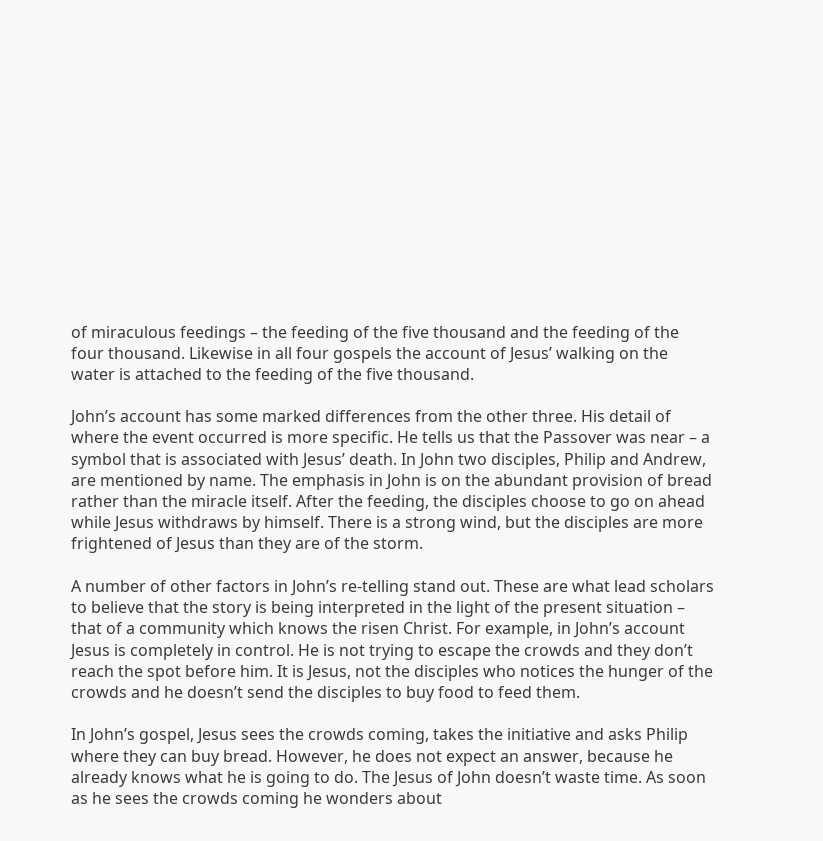of miraculous feedings – the feeding of the five thousand and the feeding of the four thousand. Likewise in all four gospels the account of Jesus’ walking on the water is attached to the feeding of the five thousand.

John’s account has some marked differences from the other three. His detail of where the event occurred is more specific. He tells us that the Passover was near – a symbol that is associated with Jesus’ death. In John two disciples, Philip and Andrew, are mentioned by name. The emphasis in John is on the abundant provision of bread rather than the miracle itself. After the feeding, the disciples choose to go on ahead while Jesus withdraws by himself. There is a strong wind, but the disciples are more frightened of Jesus than they are of the storm.

A number of other factors in John’s re-telling stand out. These are what lead scholars to believe that the story is being interpreted in the light of the present situation – that of a community which knows the risen Christ. For example, in John’s account Jesus is completely in control. He is not trying to escape the crowds and they don’t reach the spot before him. It is Jesus, not the disciples who notices the hunger of the crowds and he doesn’t send the disciples to buy food to feed them.

In John’s gospel, Jesus sees the crowds coming, takes the initiative and asks Philip where they can buy bread. However, he does not expect an answer, because he already knows what he is going to do. The Jesus of John doesn’t waste time. As soon as he sees the crowds coming he wonders about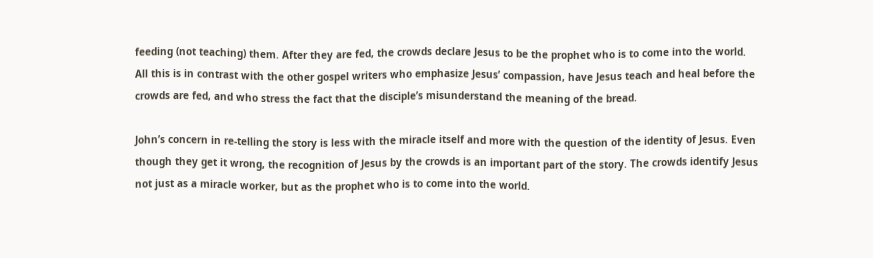feeding (not teaching) them. After they are fed, the crowds declare Jesus to be the prophet who is to come into the world. All this is in contrast with the other gospel writers who emphasize Jesus’ compassion, have Jesus teach and heal before the crowds are fed, and who stress the fact that the disciple’s misunderstand the meaning of the bread.

John’s concern in re-telling the story is less with the miracle itself and more with the question of the identity of Jesus. Even though they get it wrong, the recognition of Jesus by the crowds is an important part of the story. The crowds identify Jesus not just as a miracle worker, but as the prophet who is to come into the world.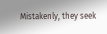Mistakenly, they seek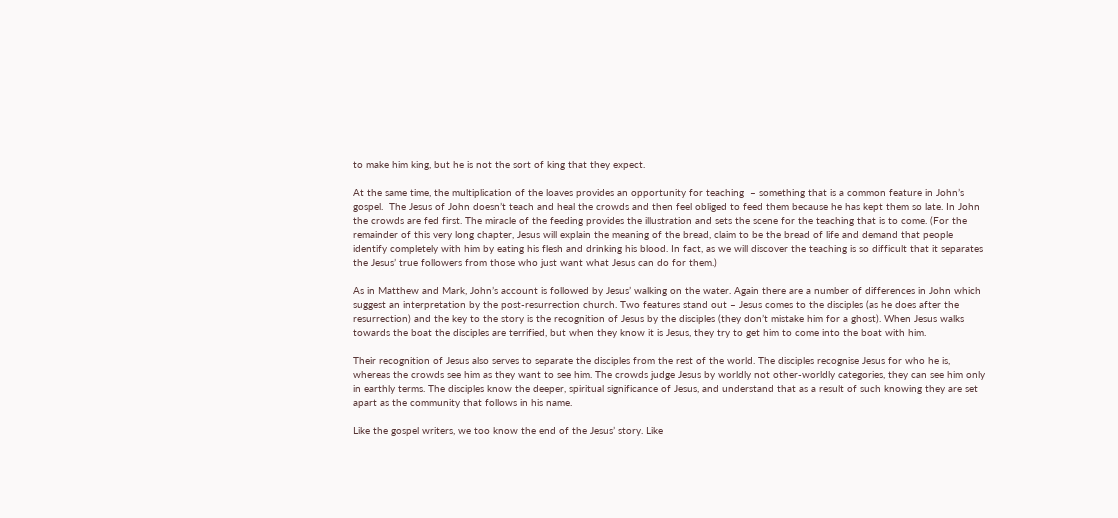to make him king, but he is not the sort of king that they expect.

At the same time, the multiplication of the loaves provides an opportunity for teaching  – something that is a common feature in John’s gospel.  The Jesus of John doesn’t teach and heal the crowds and then feel obliged to feed them because he has kept them so late. In John the crowds are fed first. The miracle of the feeding provides the illustration and sets the scene for the teaching that is to come. (For the remainder of this very long chapter, Jesus will explain the meaning of the bread, claim to be the bread of life and demand that people identify completely with him by eating his flesh and drinking his blood. In fact, as we will discover the teaching is so difficult that it separates the Jesus’ true followers from those who just want what Jesus can do for them.)

As in Matthew and Mark, John’s account is followed by Jesus’ walking on the water. Again there are a number of differences in John which suggest an interpretation by the post-resurrection church. Two features stand out – Jesus comes to the disciples (as he does after the resurrection) and the key to the story is the recognition of Jesus by the disciples (they don’t mistake him for a ghost). When Jesus walks towards the boat the disciples are terrified, but when they know it is Jesus, they try to get him to come into the boat with him.

Their recognition of Jesus also serves to separate the disciples from the rest of the world. The disciples recognise Jesus for who he is, whereas the crowds see him as they want to see him. The crowds judge Jesus by worldly not other-worldly categories, they can see him only in earthly terms. The disciples know the deeper, spiritual significance of Jesus, and understand that as a result of such knowing they are set apart as the community that follows in his name.

Like the gospel writers, we too know the end of the Jesus’ story. Like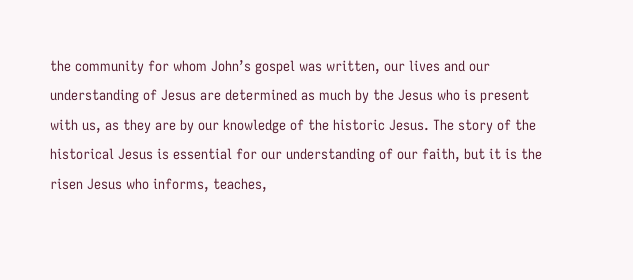the community for whom John’s gospel was written, our lives and our understanding of Jesus are determined as much by the Jesus who is present with us, as they are by our knowledge of the historic Jesus. The story of the historical Jesus is essential for our understanding of our faith, but it is the risen Jesus who informs, teaches,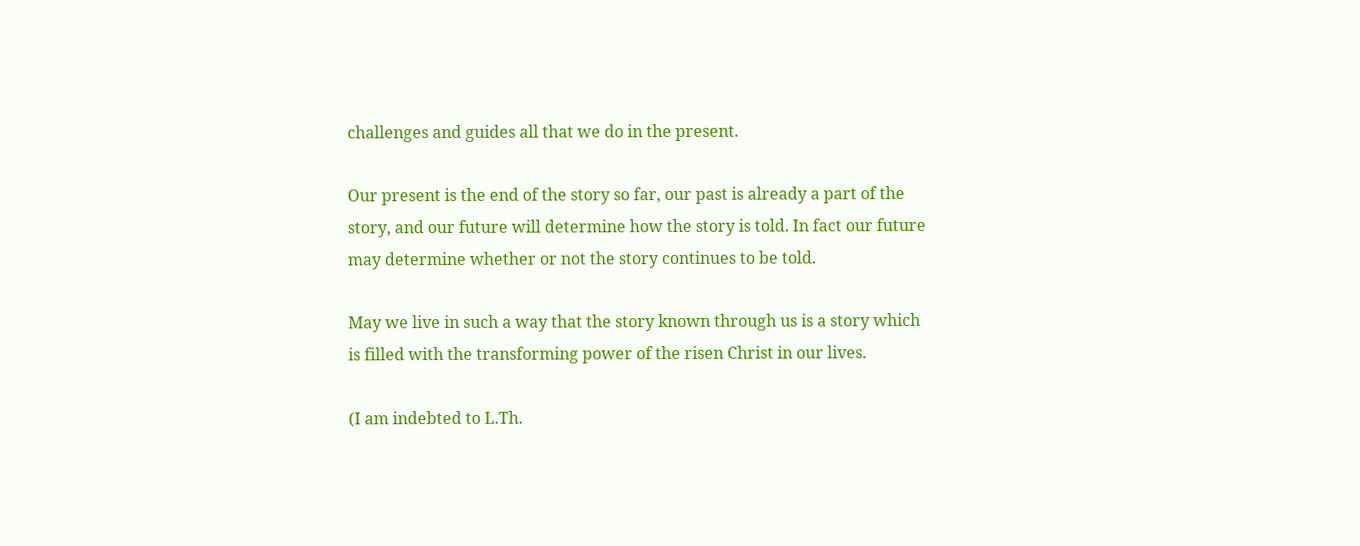challenges and guides all that we do in the present.

Our present is the end of the story so far, our past is already a part of the story, and our future will determine how the story is told. In fact our future may determine whether or not the story continues to be told.

May we live in such a way that the story known through us is a story which is filled with the transforming power of the risen Christ in our lives.

(I am indebted to L.Th.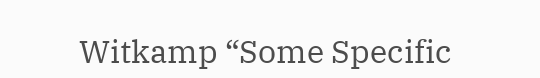Witkamp “Some Specific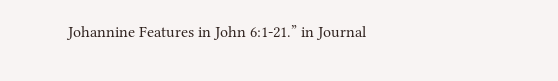Johannine Features in John 6:1-21.” in Journal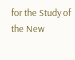for the Study of the New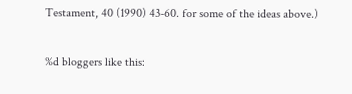Testament, 40 (1990) 43-60. for some of the ideas above.)

%d bloggers like this: